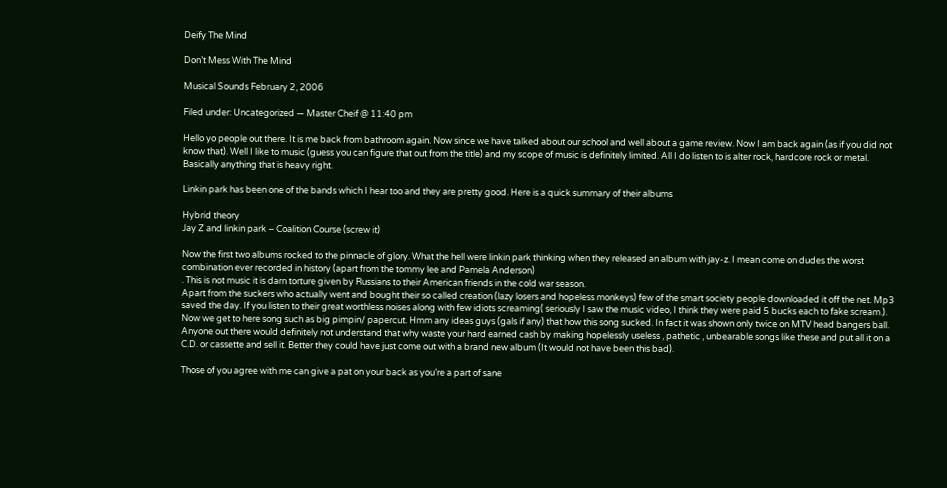Deify The Mind

Don’t Mess With The Mind

Musical Sounds February 2, 2006

Filed under: Uncategorized — Master Cheif @ 11:40 pm

Hello yo people out there. It is me back from bathroom again. Now since we have talked about our school and well about a game review. Now I am back again (as if you did not know that). Well I like to music (guess you can figure that out from the title) and my scope of music is definitely limited. All I do listen to is alter rock, hardcore rock or metal. Basically anything that is heavy right.

Linkin park has been one of the bands which I hear too and they are pretty good. Here is a quick summary of their albums

Hybrid theory
Jay Z and linkin park – Coalition Course (screw it)

Now the first two albums rocked to the pinnacle of glory. What the hell were linkin park thinking when they released an album with jay-z. I mean come on dudes the worst combination ever recorded in history (apart from the tommy lee and Pamela Anderson)
. This is not music it is darn torture given by Russians to their American friends in the cold war season.
Apart from the suckers who actually went and bought their so called creation (lazy losers and hopeless monkeys) few of the smart society people downloaded it off the net. Mp3 saved the day. If you listen to their great worthless noises along with few idiots screaming( seriously I saw the music video, I think they were paid 5 bucks each to fake scream.). Now we get to here song such as big pimpin/ papercut. Hmm any ideas guys (gals if any) that how this song sucked. In fact it was shown only twice on MTV head bangers ball. Anyone out there would definitely not understand that why waste your hard earned cash by making hopelessly useless , pathetic , unbearable songs like these and put all it on a C.D. or cassette and sell it. Better they could have just come out with a brand new album (It would not have been this bad).

Those of you agree with me can give a pat on your back as you’re a part of sane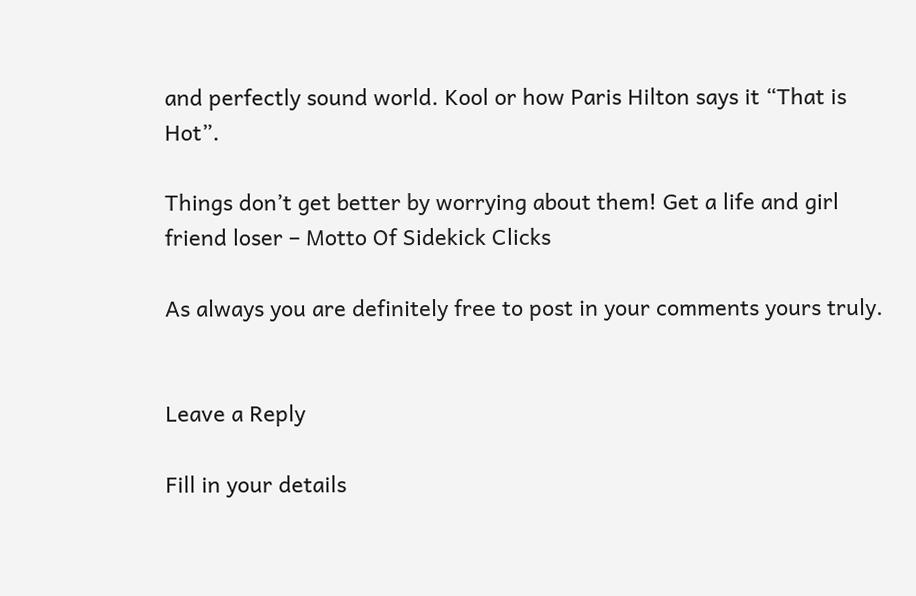and perfectly sound world. Kool or how Paris Hilton says it “That is Hot”.

Things don’t get better by worrying about them! Get a life and girl friend loser – Motto Of Sidekick Clicks

As always you are definitely free to post in your comments yours truly.


Leave a Reply

Fill in your details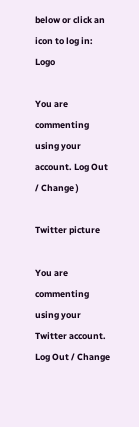below or click an icon to log in: Logo

You are commenting using your account. Log Out / Change )

Twitter picture

You are commenting using your Twitter account. Log Out / Change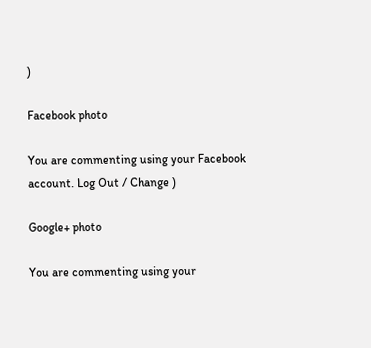)

Facebook photo

You are commenting using your Facebook account. Log Out / Change )

Google+ photo

You are commenting using your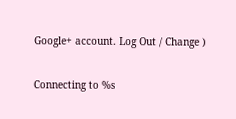Google+ account. Log Out / Change )

Connecting to %s